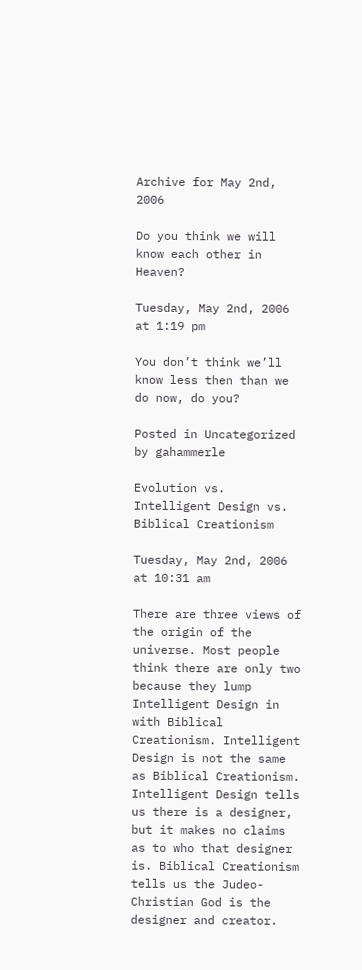Archive for May 2nd, 2006

Do you think we will know each other in Heaven?

Tuesday, May 2nd, 2006 at 1:19 pm

You don’t think we’ll know less then than we do now, do you?

Posted in Uncategorized
by gahammerle

Evolution vs. Intelligent Design vs. Biblical Creationism

Tuesday, May 2nd, 2006 at 10:31 am

There are three views of the origin of the universe. Most people think there are only two because they lump Intelligent Design in with Biblical Creationism. Intelligent Design is not the same as Biblical Creationism. Intelligent Design tells us there is a designer, but it makes no claims as to who that designer is. Biblical Creationism tells us the Judeo-Christian God is the designer and creator.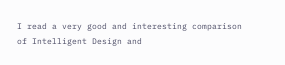I read a very good and interesting comparison of Intelligent Design and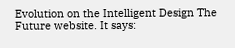Evolution on the Intelligent Design The Future website. It says: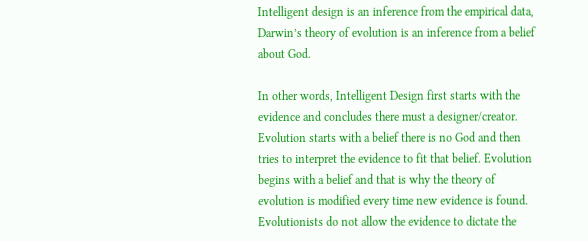Intelligent design is an inference from the empirical data, Darwin’s theory of evolution is an inference from a belief about God.

In other words, Intelligent Design first starts with the evidence and concludes there must a designer/creator. Evolution starts with a belief there is no God and then tries to interpret the evidence to fit that belief. Evolution begins with a belief and that is why the theory of evolution is modified every time new evidence is found. Evolutionists do not allow the evidence to dictate the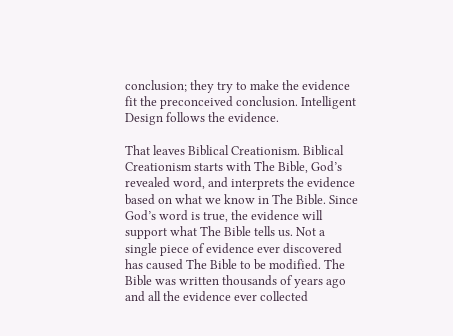conclusion; they try to make the evidence fit the preconceived conclusion. Intelligent Design follows the evidence.

That leaves Biblical Creationism. Biblical Creationism starts with The Bible, God’s revealed word, and interprets the evidence based on what we know in The Bible. Since God’s word is true, the evidence will support what The Bible tells us. Not a single piece of evidence ever discovered has caused The Bible to be modified. The Bible was written thousands of years ago and all the evidence ever collected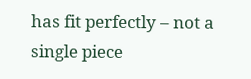has fit perfectly – not a single piece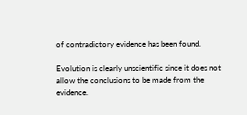of contradictory evidence has been found.

Evolution is clearly unscientific since it does not allow the conclusions to be made from the evidence.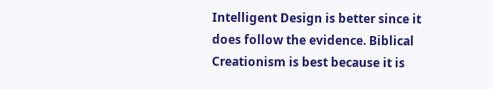Intelligent Design is better since it does follow the evidence. Biblical Creationism is best because it is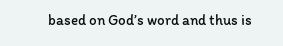based on God’s word and thus is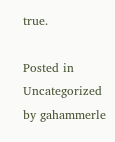true.

Posted in Uncategorized
by gahammerle